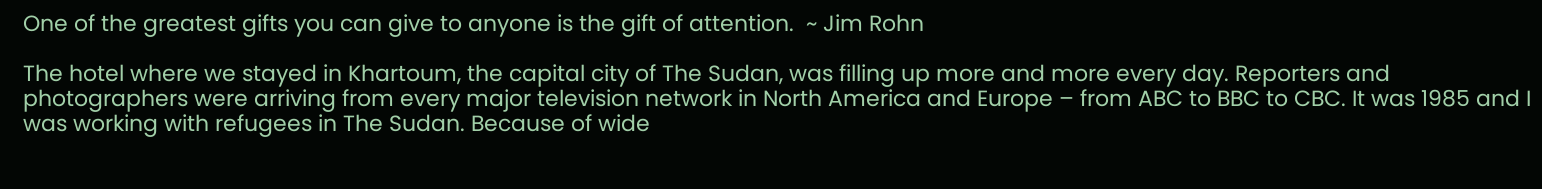One of the greatest gifts you can give to anyone is the gift of attention.  ~ Jim Rohn

The hotel where we stayed in Khartoum, the capital city of The Sudan, was filling up more and more every day. Reporters and photographers were arriving from every major television network in North America and Europe – from ABC to BBC to CBC. It was 1985 and I was working with refugees in The Sudan. Because of wide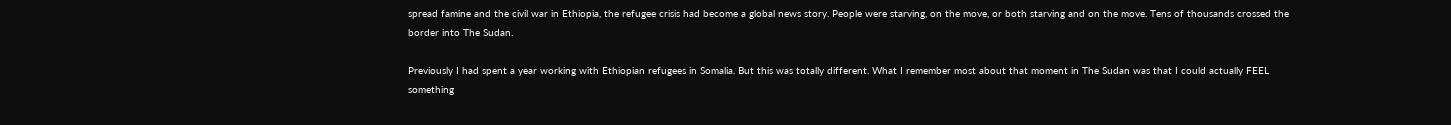spread famine and the civil war in Ethiopia, the refugee crisis had become a global news story. People were starving, on the move, or both starving and on the move. Tens of thousands crossed the border into The Sudan.

Previously I had spent a year working with Ethiopian refugees in Somalia. But this was totally different. What I remember most about that moment in The Sudan was that I could actually FEEL something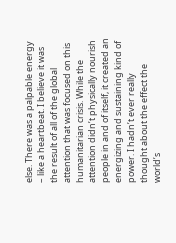else. There was a palpable energy – like a heartbeat. I believe it was the result of all of the global attention that was focused on this humanitarian crisis. While the attention didn’t physically nourish people in and of itself, it created an energizing and sustaining kind of power. I hadn’t ever really thought about the effect the world’s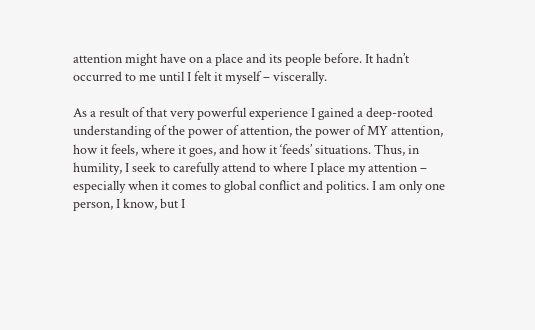attention might have on a place and its people before. It hadn’t occurred to me until I felt it myself – viscerally.

As a result of that very powerful experience I gained a deep-rooted understanding of the power of attention, the power of MY attention, how it feels, where it goes, and how it ‘feeds’ situations. Thus, in humility, I seek to carefully attend to where I place my attention – especially when it comes to global conflict and politics. I am only one person, I know, but I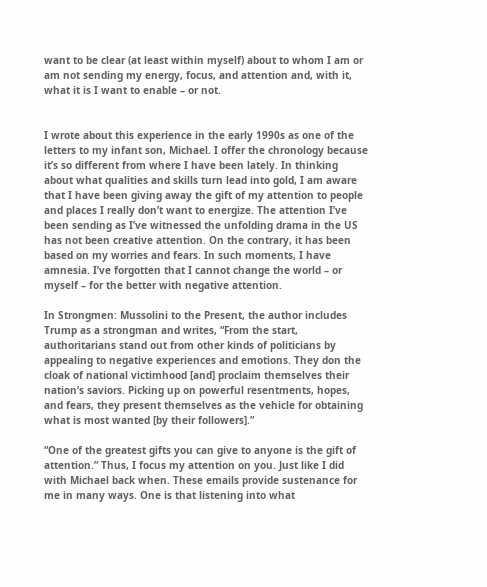want to be clear (at least within myself) about to whom I am or am not sending my energy, focus, and attention and, with it, what it is I want to enable – or not.


I wrote about this experience in the early 1990s as one of the letters to my infant son, Michael. I offer the chronology because it’s so different from where I have been lately. In thinking about what qualities and skills turn lead into gold, I am aware that I have been giving away the gift of my attention to people and places I really don’t want to energize. The attention I’ve been sending as I’ve witnessed the unfolding drama in the US has not been creative attention. On the contrary, it has been based on my worries and fears. In such moments, I have amnesia. I’ve forgotten that I cannot change the world – or myself – for the better with negative attention.

In Strongmen: Mussolini to the Present, the author includes Trump as a strongman and writes, “From the start, authoritarians stand out from other kinds of politicians by appealing to negative experiences and emotions. They don the cloak of national victimhood [and] proclaim themselves their nation’s saviors. Picking up on powerful resentments, hopes, and fears, they present themselves as the vehicle for obtaining what is most wanted [by their followers].”

“One of the greatest gifts you can give to anyone is the gift of attention.” Thus, I focus my attention on you. Just like I did with Michael back when. These emails provide sustenance for me in many ways. One is that listening into what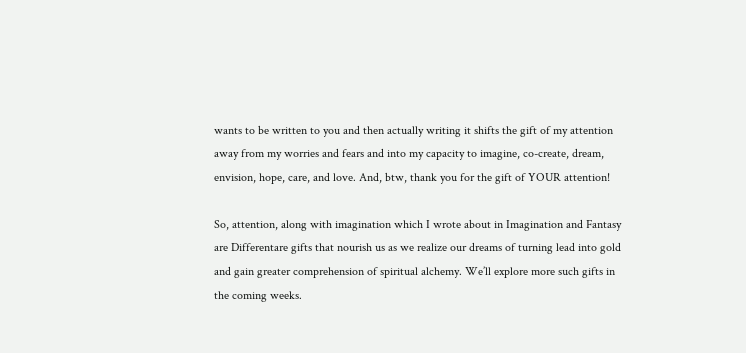wants to be written to you and then actually writing it shifts the gift of my attention away from my worries and fears and into my capacity to imagine, co-create, dream, envision, hope, care, and love. And, btw, thank you for the gift of YOUR attention!

So, attention, along with imagination which I wrote about in Imagination and Fantasy are Differentare gifts that nourish us as we realize our dreams of turning lead into gold and gain greater comprehension of spiritual alchemy. We’ll explore more such gifts in the coming weeks.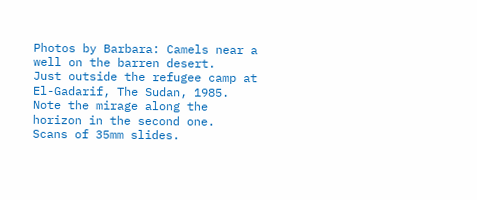Photos by Barbara: Camels near a well on the barren desert.
Just outside the refugee camp at El-Gadarif, The Sudan, 1985.
Note the mirage along the horizon in the second one.
Scans of 35mm slides.